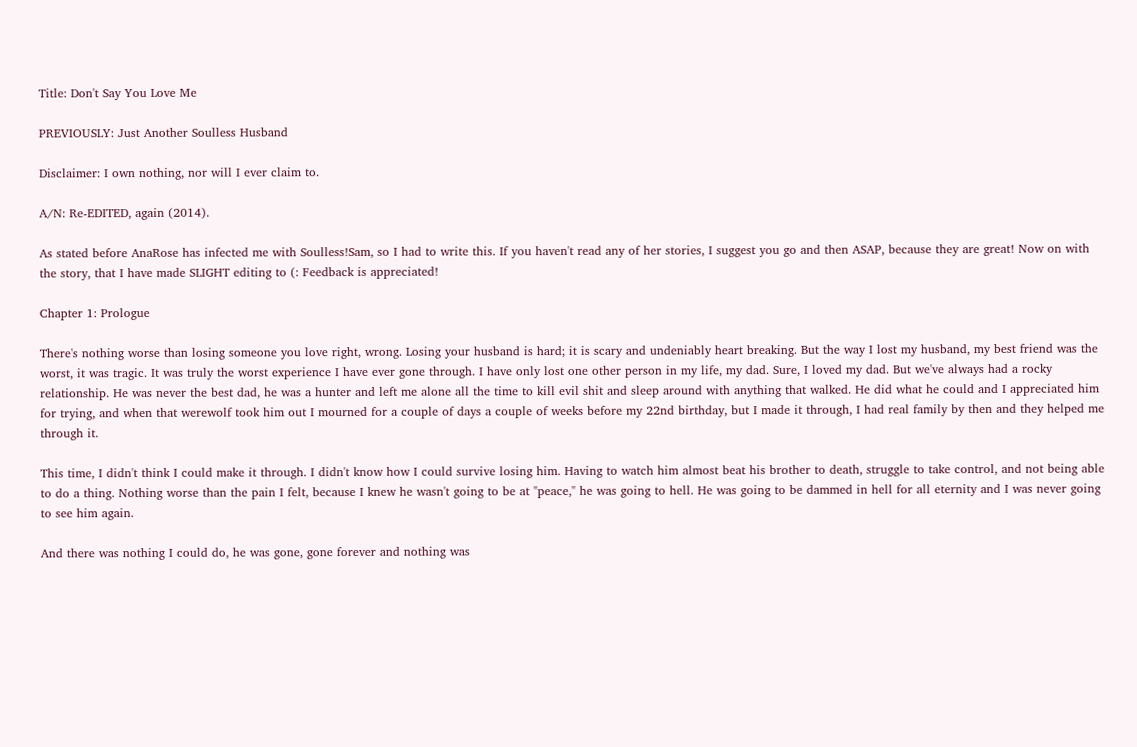Title: Don't Say You Love Me

PREVIOUSLY: Just Another Soulless Husband

Disclaimer: I own nothing, nor will I ever claim to.

A/N: Re-EDITED, again (2014).

As stated before AnaRose has infected me with Soulless!Sam, so I had to write this. If you haven't read any of her stories, I suggest you go and then ASAP, because they are great! Now on with the story, that I have made SLIGHT editing to (: Feedback is appreciated!

Chapter 1: Prologue

There's nothing worse than losing someone you love right, wrong. Losing your husband is hard; it is scary and undeniably heart breaking. But the way I lost my husband, my best friend was the worst, it was tragic. It was truly the worst experience I have ever gone through. I have only lost one other person in my life, my dad. Sure, I loved my dad. But we've always had a rocky relationship. He was never the best dad, he was a hunter and left me alone all the time to kill evil shit and sleep around with anything that walked. He did what he could and I appreciated him for trying, and when that werewolf took him out I mourned for a couple of days a couple of weeks before my 22nd birthday, but I made it through, I had real family by then and they helped me through it.

This time, I didn't think I could make it through. I didn't know how I could survive losing him. Having to watch him almost beat his brother to death, struggle to take control, and not being able to do a thing. Nothing worse than the pain I felt, because I knew he wasn't going to be at "peace," he was going to hell. He was going to be dammed in hell for all eternity and I was never going to see him again.

And there was nothing I could do, he was gone, gone forever and nothing was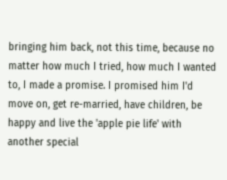bringing him back, not this time, because no matter how much I tried, how much I wanted to, I made a promise. I promised him I'd move on, get re-married, have children, be happy and live the 'apple pie life' with another special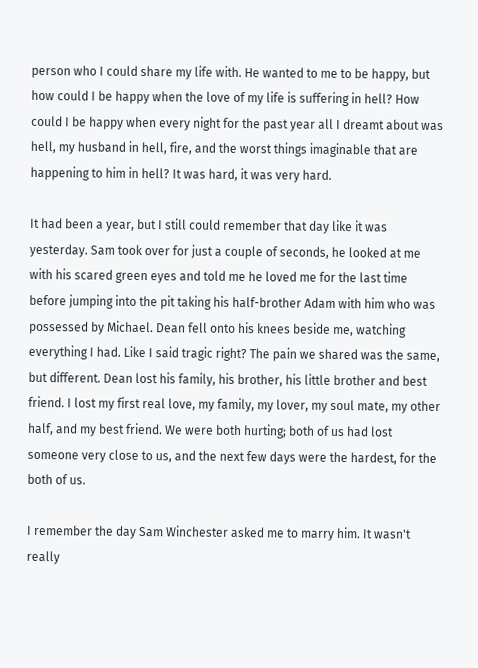person who I could share my life with. He wanted to me to be happy, but how could I be happy when the love of my life is suffering in hell? How could I be happy when every night for the past year all I dreamt about was hell, my husband in hell, fire, and the worst things imaginable that are happening to him in hell? It was hard, it was very hard.

It had been a year, but I still could remember that day like it was yesterday. Sam took over for just a couple of seconds, he looked at me with his scared green eyes and told me he loved me for the last time before jumping into the pit taking his half-brother Adam with him who was possessed by Michael. Dean fell onto his knees beside me, watching everything I had. Like I said tragic right? The pain we shared was the same, but different. Dean lost his family, his brother, his little brother and best friend. I lost my first real love, my family, my lover, my soul mate, my other half, and my best friend. We were both hurting; both of us had lost someone very close to us, and the next few days were the hardest, for the both of us.

I remember the day Sam Winchester asked me to marry him. It wasn't really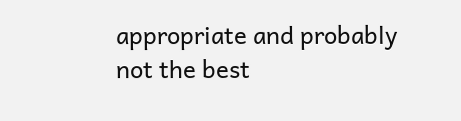appropriate and probably not the best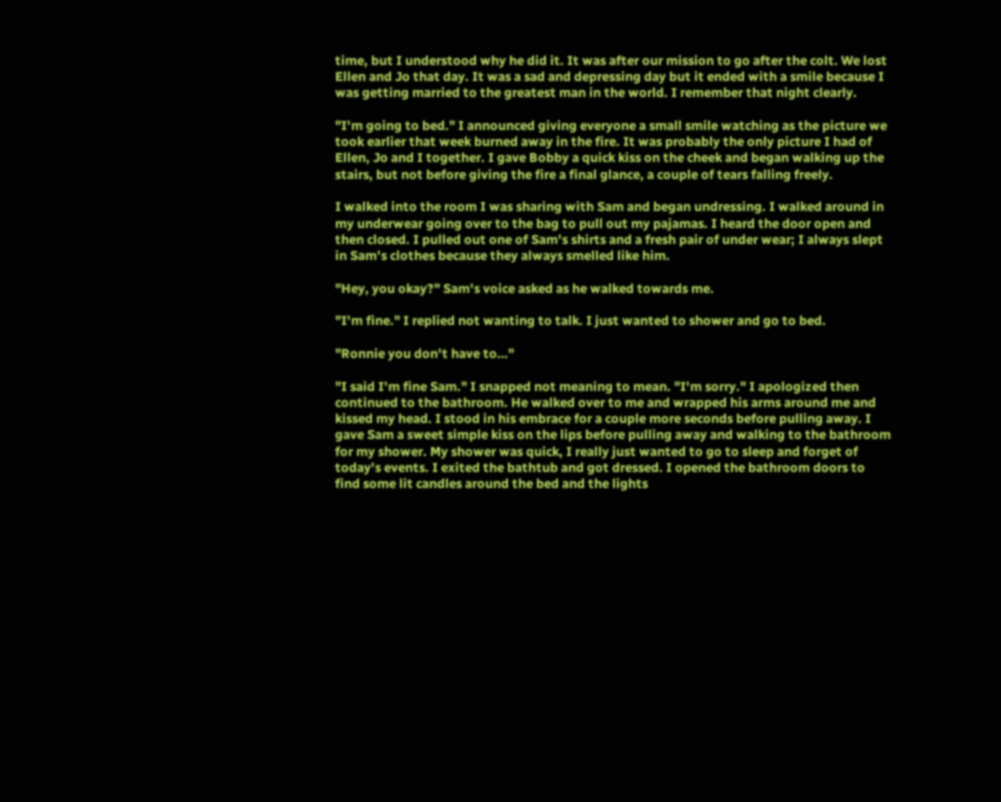time, but I understood why he did it. It was after our mission to go after the colt. We lost Ellen and Jo that day. It was a sad and depressing day but it ended with a smile because I was getting married to the greatest man in the world. I remember that night clearly.

"I'm going to bed." I announced giving everyone a small smile watching as the picture we took earlier that week burned away in the fire. It was probably the only picture I had of Ellen, Jo and I together. I gave Bobby a quick kiss on the cheek and began walking up the stairs, but not before giving the fire a final glance, a couple of tears falling freely.

I walked into the room I was sharing with Sam and began undressing. I walked around in my underwear going over to the bag to pull out my pajamas. I heard the door open and then closed. I pulled out one of Sam's shirts and a fresh pair of under wear; I always slept in Sam's clothes because they always smelled like him.

"Hey, you okay?" Sam's voice asked as he walked towards me.

"I'm fine." I replied not wanting to talk. I just wanted to shower and go to bed.

"Ronnie you don't have to…"

"I said I'm fine Sam." I snapped not meaning to mean. "I'm sorry." I apologized then continued to the bathroom. He walked over to me and wrapped his arms around me and kissed my head. I stood in his embrace for a couple more seconds before pulling away. I gave Sam a sweet simple kiss on the lips before pulling away and walking to the bathroom for my shower. My shower was quick, I really just wanted to go to sleep and forget of today's events. I exited the bathtub and got dressed. I opened the bathroom doors to find some lit candles around the bed and the lights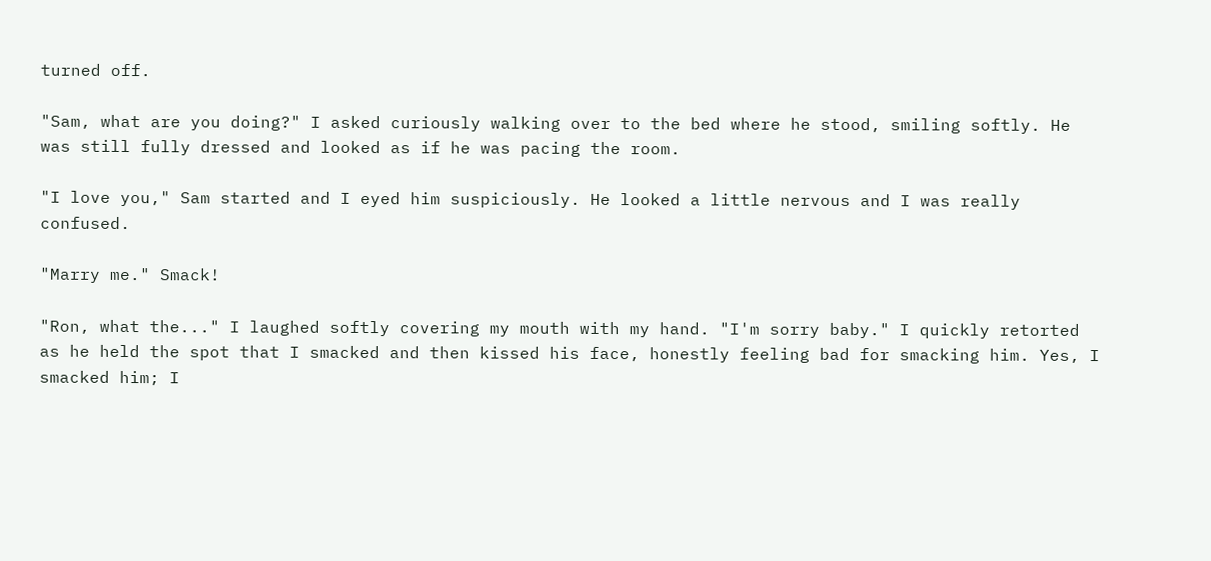turned off.

"Sam, what are you doing?" I asked curiously walking over to the bed where he stood, smiling softly. He was still fully dressed and looked as if he was pacing the room.

"I love you," Sam started and I eyed him suspiciously. He looked a little nervous and I was really confused.

"Marry me." Smack!

"Ron, what the..." I laughed softly covering my mouth with my hand. "I'm sorry baby." I quickly retorted as he held the spot that I smacked and then kissed his face, honestly feeling bad for smacking him. Yes, I smacked him; I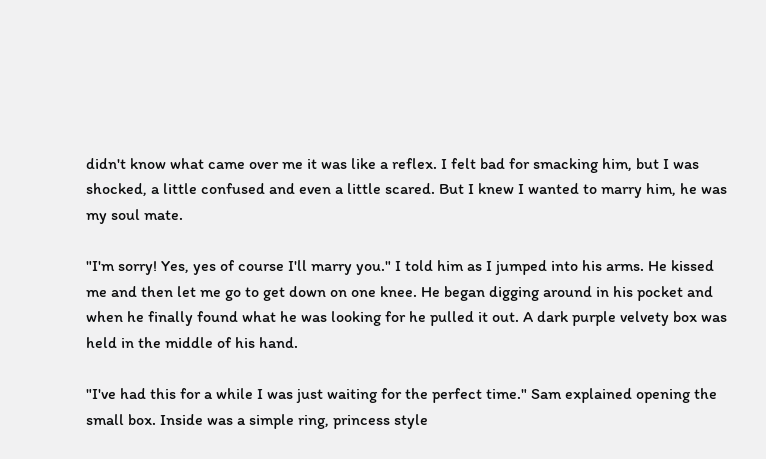didn't know what came over me it was like a reflex. I felt bad for smacking him, but I was shocked, a little confused and even a little scared. But I knew I wanted to marry him, he was my soul mate.

"I'm sorry! Yes, yes of course I'll marry you." I told him as I jumped into his arms. He kissed me and then let me go to get down on one knee. He began digging around in his pocket and when he finally found what he was looking for he pulled it out. A dark purple velvety box was held in the middle of his hand.

"I've had this for a while I was just waiting for the perfect time." Sam explained opening the small box. Inside was a simple ring, princess style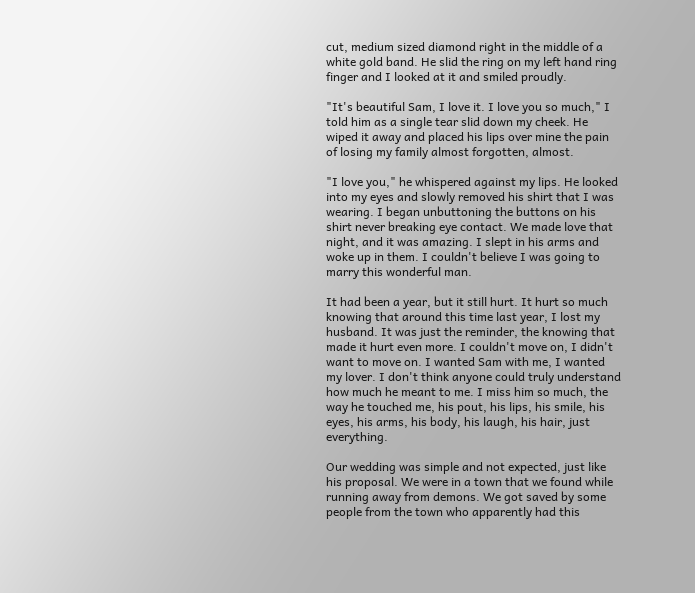cut, medium sized diamond right in the middle of a white gold band. He slid the ring on my left hand ring finger and I looked at it and smiled proudly.

"It's beautiful Sam, I love it. I love you so much," I told him as a single tear slid down my cheek. He wiped it away and placed his lips over mine the pain of losing my family almost forgotten, almost.

"I love you," he whispered against my lips. He looked into my eyes and slowly removed his shirt that I was wearing. I began unbuttoning the buttons on his shirt never breaking eye contact. We made love that night, and it was amazing. I slept in his arms and woke up in them. I couldn't believe I was going to marry this wonderful man.

It had been a year, but it still hurt. It hurt so much knowing that around this time last year, I lost my husband. It was just the reminder, the knowing that made it hurt even more. I couldn't move on, I didn't want to move on. I wanted Sam with me, I wanted my lover. I don't think anyone could truly understand how much he meant to me. I miss him so much, the way he touched me, his pout, his lips, his smile, his eyes, his arms, his body, his laugh, his hair, just everything.

Our wedding was simple and not expected, just like his proposal. We were in a town that we found while running away from demons. We got saved by some people from the town who apparently had this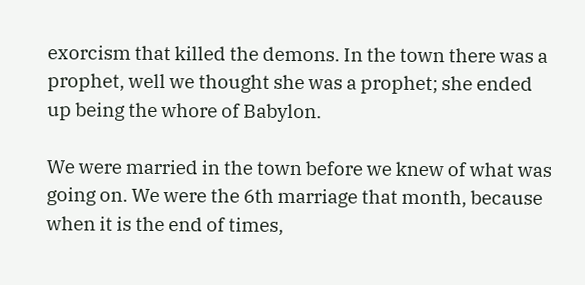exorcism that killed the demons. In the town there was a prophet, well we thought she was a prophet; she ended up being the whore of Babylon.

We were married in the town before we knew of what was going on. We were the 6th marriage that month, because when it is the end of times,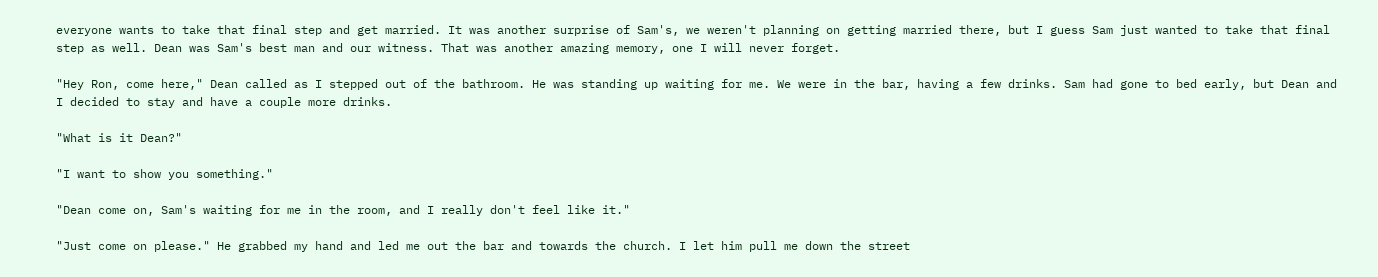everyone wants to take that final step and get married. It was another surprise of Sam's, we weren't planning on getting married there, but I guess Sam just wanted to take that final step as well. Dean was Sam's best man and our witness. That was another amazing memory, one I will never forget.

"Hey Ron, come here," Dean called as I stepped out of the bathroom. He was standing up waiting for me. We were in the bar, having a few drinks. Sam had gone to bed early, but Dean and I decided to stay and have a couple more drinks.

"What is it Dean?"

"I want to show you something."

"Dean come on, Sam's waiting for me in the room, and I really don't feel like it."

"Just come on please." He grabbed my hand and led me out the bar and towards the church. I let him pull me down the street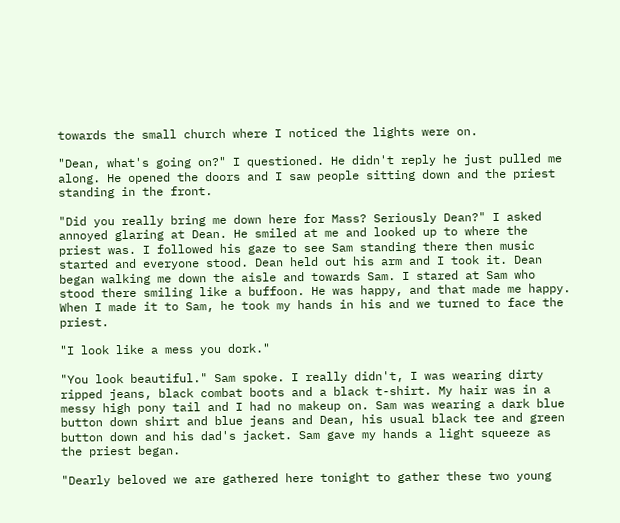towards the small church where I noticed the lights were on.

"Dean, what's going on?" I questioned. He didn't reply he just pulled me along. He opened the doors and I saw people sitting down and the priest standing in the front.

"Did you really bring me down here for Mass? Seriously Dean?" I asked annoyed glaring at Dean. He smiled at me and looked up to where the priest was. I followed his gaze to see Sam standing there then music started and everyone stood. Dean held out his arm and I took it. Dean began walking me down the aisle and towards Sam. I stared at Sam who stood there smiling like a buffoon. He was happy, and that made me happy. When I made it to Sam, he took my hands in his and we turned to face the priest.

"I look like a mess you dork."

"You look beautiful." Sam spoke. I really didn't, I was wearing dirty ripped jeans, black combat boots and a black t-shirt. My hair was in a messy high pony tail and I had no makeup on. Sam was wearing a dark blue button down shirt and blue jeans and Dean, his usual black tee and green button down and his dad's jacket. Sam gave my hands a light squeeze as the priest began.

"Dearly beloved we are gathered here tonight to gather these two young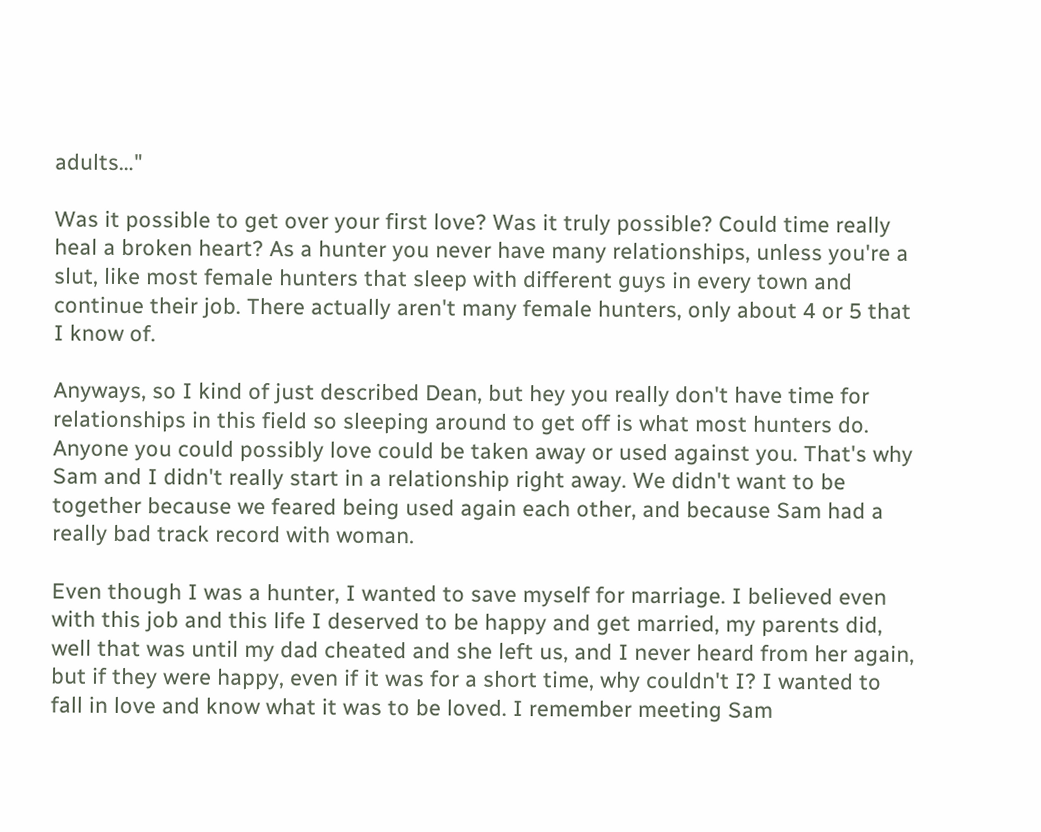adults…"

Was it possible to get over your first love? Was it truly possible? Could time really heal a broken heart? As a hunter you never have many relationships, unless you're a slut, like most female hunters that sleep with different guys in every town and continue their job. There actually aren't many female hunters, only about 4 or 5 that I know of.

Anyways, so I kind of just described Dean, but hey you really don't have time for relationships in this field so sleeping around to get off is what most hunters do. Anyone you could possibly love could be taken away or used against you. That's why Sam and I didn't really start in a relationship right away. We didn't want to be together because we feared being used again each other, and because Sam had a really bad track record with woman.

Even though I was a hunter, I wanted to save myself for marriage. I believed even with this job and this life I deserved to be happy and get married, my parents did, well that was until my dad cheated and she left us, and I never heard from her again, but if they were happy, even if it was for a short time, why couldn't I? I wanted to fall in love and know what it was to be loved. I remember meeting Sam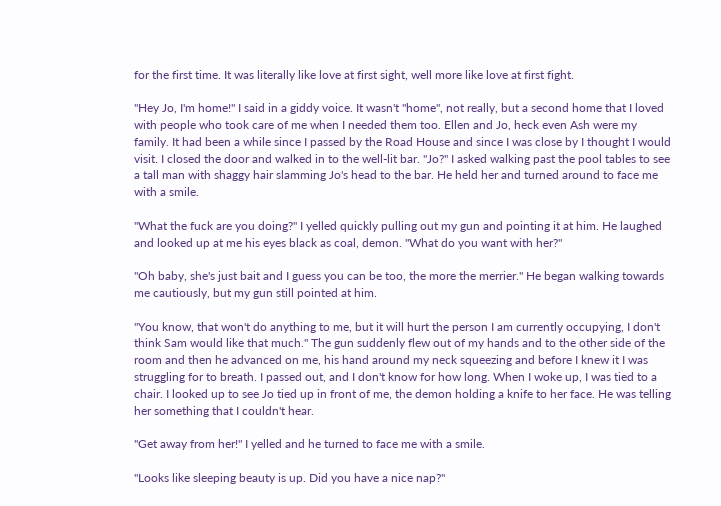for the first time. It was literally like love at first sight, well more like love at first fight.

"Hey Jo, I'm home!" I said in a giddy voice. It wasn't "home", not really, but a second home that I loved with people who took care of me when I needed them too. Ellen and Jo, heck even Ash were my family. It had been a while since I passed by the Road House and since I was close by I thought I would visit. I closed the door and walked in to the well-lit bar. "Jo?" I asked walking past the pool tables to see a tall man with shaggy hair slamming Jo's head to the bar. He held her and turned around to face me with a smile.

"What the fuck are you doing?" I yelled quickly pulling out my gun and pointing it at him. He laughed and looked up at me his eyes black as coal, demon. "What do you want with her?"

"Oh baby, she's just bait and I guess you can be too, the more the merrier." He began walking towards me cautiously, but my gun still pointed at him.

"You know, that won't do anything to me, but it will hurt the person I am currently occupying, I don't think Sam would like that much." The gun suddenly flew out of my hands and to the other side of the room and then he advanced on me, his hand around my neck squeezing and before I knew it I was struggling for to breath. I passed out, and I don't know for how long. When I woke up, I was tied to a chair. I looked up to see Jo tied up in front of me, the demon holding a knife to her face. He was telling her something that I couldn't hear.

"Get away from her!" I yelled and he turned to face me with a smile.

"Looks like sleeping beauty is up. Did you have a nice nap?"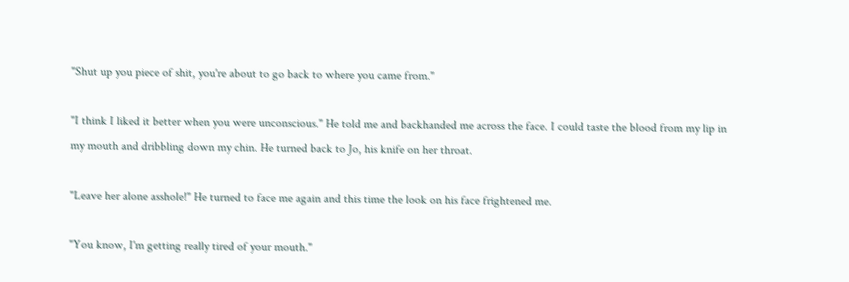"Shut up you piece of shit, you're about to go back to where you came from."

"I think I liked it better when you were unconscious." He told me and backhanded me across the face. I could taste the blood from my lip in my mouth and dribbling down my chin. He turned back to Jo, his knife on her throat.

"Leave her alone asshole!" He turned to face me again and this time the look on his face frightened me.

"You know, I'm getting really tired of your mouth."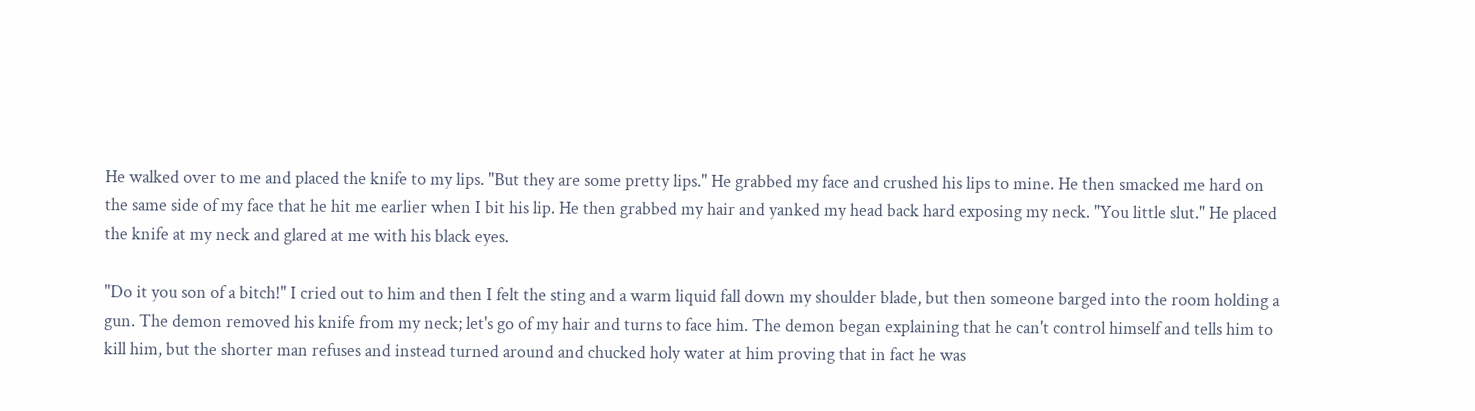He walked over to me and placed the knife to my lips. "But they are some pretty lips." He grabbed my face and crushed his lips to mine. He then smacked me hard on the same side of my face that he hit me earlier when I bit his lip. He then grabbed my hair and yanked my head back hard exposing my neck. "You little slut." He placed the knife at my neck and glared at me with his black eyes.

"Do it you son of a bitch!" I cried out to him and then I felt the sting and a warm liquid fall down my shoulder blade, but then someone barged into the room holding a gun. The demon removed his knife from my neck; let's go of my hair and turns to face him. The demon began explaining that he can't control himself and tells him to kill him, but the shorter man refuses and instead turned around and chucked holy water at him proving that in fact he was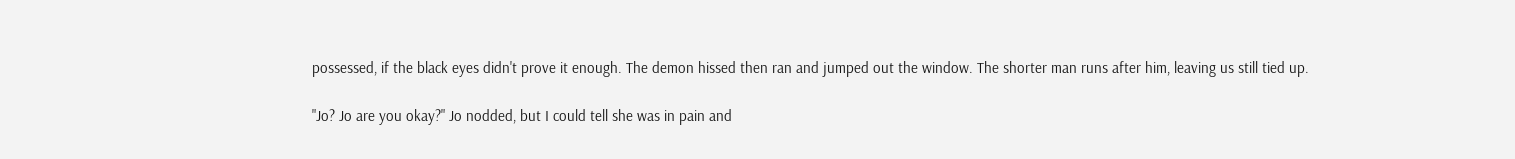possessed, if the black eyes didn't prove it enough. The demon hissed then ran and jumped out the window. The shorter man runs after him, leaving us still tied up.

"Jo? Jo are you okay?" Jo nodded, but I could tell she was in pain and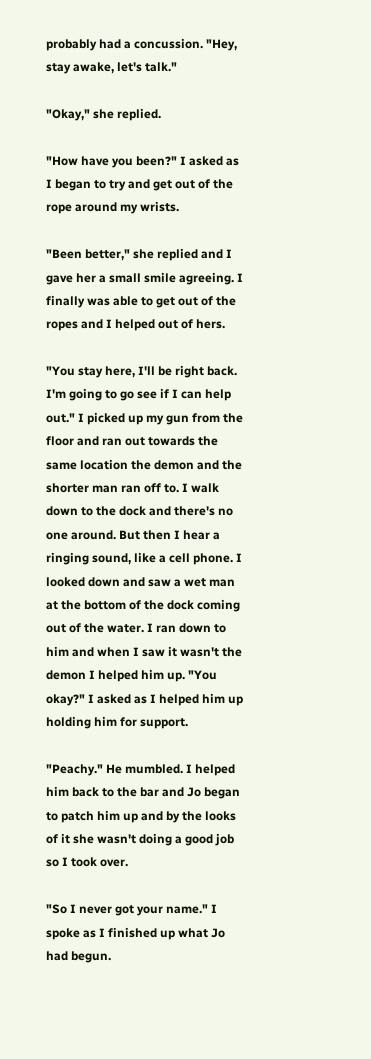probably had a concussion. "Hey, stay awake, let's talk."

"Okay," she replied.

"How have you been?" I asked as I began to try and get out of the rope around my wrists.

"Been better," she replied and I gave her a small smile agreeing. I finally was able to get out of the ropes and I helped out of hers.

"You stay here, I'll be right back. I'm going to go see if I can help out." I picked up my gun from the floor and ran out towards the same location the demon and the shorter man ran off to. I walk down to the dock and there's no one around. But then I hear a ringing sound, like a cell phone. I looked down and saw a wet man at the bottom of the dock coming out of the water. I ran down to him and when I saw it wasn't the demon I helped him up. "You okay?" I asked as I helped him up holding him for support.

"Peachy." He mumbled. I helped him back to the bar and Jo began to patch him up and by the looks of it she wasn't doing a good job so I took over.

"So I never got your name." I spoke as I finished up what Jo had begun.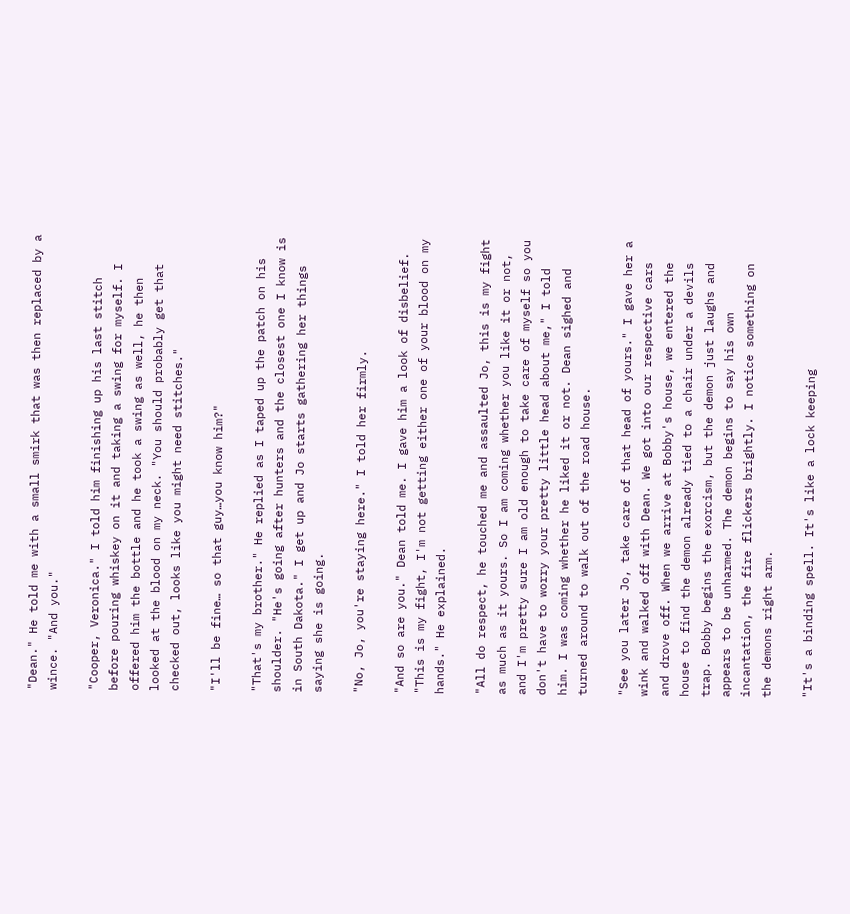"Dean." He told me with a small smirk that was then replaced by a wince. "And you."

"Cooper, Veronica." I told him finishing up his last stitch before pouring whiskey on it and taking a swing for myself. I offered him the bottle and he took a swing as well, he then looked at the blood on my neck. "You should probably get that checked out, looks like you might need stitches."

"I'll be fine… so that guy…you know him?"

"That's my brother." He replied as I taped up the patch on his shoulder. "He's going after hunters and the closest one I know is in South Dakota." I get up and Jo starts gathering her things saying she is going.

"No, Jo, you're staying here." I told her firmly.

"And so are you." Dean told me. I gave him a look of disbelief. "This is my fight, I'm not getting either one of your blood on my hands." He explained.

"All do respect, he touched me and assaulted Jo, this is my fight as much as it yours. So I am coming whether you like it or not, and I'm pretty sure I am old enough to take care of myself so you don't have to worry your pretty little head about me," I told him. I was coming whether he liked it or not. Dean sighed and turned around to walk out of the road house.

"See you later Jo, take care of that head of yours." I gave her a wink and walked off with Dean. We got into our respective cars and drove off. When we arrive at Bobby's house, we entered the house to find the demon already tied to a chair under a devils trap. Bobby begins the exorcism, but the demon just laughs and appears to be unharmed. The demon begins to say his own incantation, the fire flickers brightly. I notice something on the demons right arm.

"It's a binding spell. It's like a lock keeping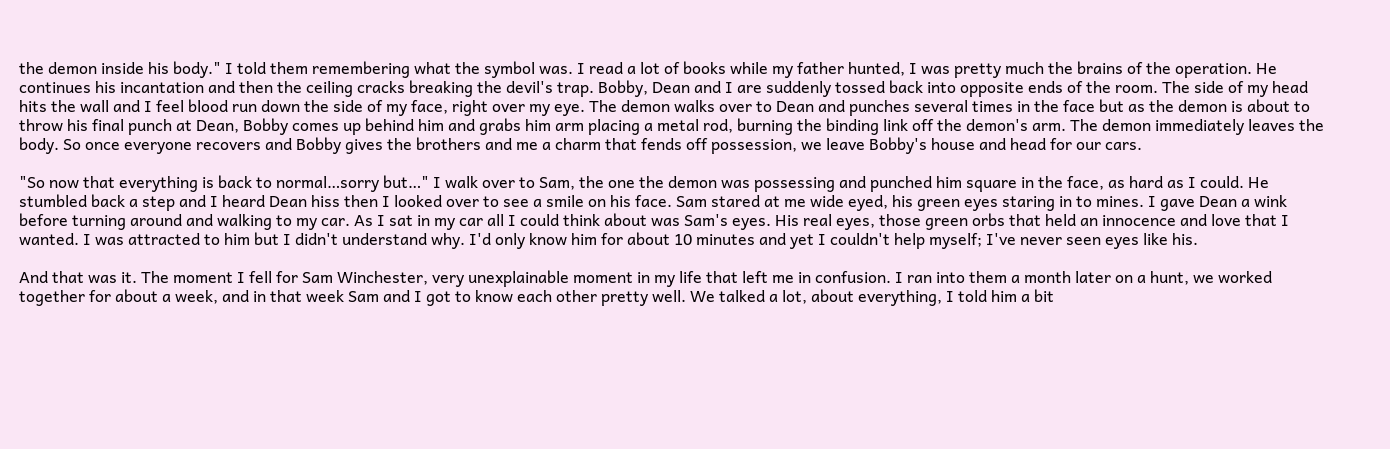the demon inside his body." I told them remembering what the symbol was. I read a lot of books while my father hunted, I was pretty much the brains of the operation. He continues his incantation and then the ceiling cracks breaking the devil's trap. Bobby, Dean and I are suddenly tossed back into opposite ends of the room. The side of my head hits the wall and I feel blood run down the side of my face, right over my eye. The demon walks over to Dean and punches several times in the face but as the demon is about to throw his final punch at Dean, Bobby comes up behind him and grabs him arm placing a metal rod, burning the binding link off the demon's arm. The demon immediately leaves the body. So once everyone recovers and Bobby gives the brothers and me a charm that fends off possession, we leave Bobby's house and head for our cars.

"So now that everything is back to normal…sorry but…" I walk over to Sam, the one the demon was possessing and punched him square in the face, as hard as I could. He stumbled back a step and I heard Dean hiss then I looked over to see a smile on his face. Sam stared at me wide eyed, his green eyes staring in to mines. I gave Dean a wink before turning around and walking to my car. As I sat in my car all I could think about was Sam's eyes. His real eyes, those green orbs that held an innocence and love that I wanted. I was attracted to him but I didn't understand why. I'd only know him for about 10 minutes and yet I couldn't help myself; I've never seen eyes like his.

And that was it. The moment I fell for Sam Winchester, very unexplainable moment in my life that left me in confusion. I ran into them a month later on a hunt, we worked together for about a week, and in that week Sam and I got to know each other pretty well. We talked a lot, about everything, I told him a bit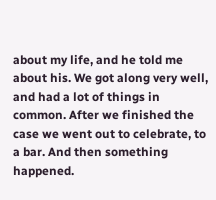about my life, and he told me about his. We got along very well, and had a lot of things in common. After we finished the case we went out to celebrate, to a bar. And then something happened.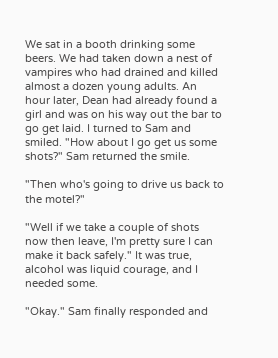We sat in a booth drinking some beers. We had taken down a nest of vampires who had drained and killed almost a dozen young adults. An hour later, Dean had already found a girl and was on his way out the bar to go get laid. I turned to Sam and smiled. "How about I go get us some shots?" Sam returned the smile.

"Then who's going to drive us back to the motel?"

"Well if we take a couple of shots now then leave, I'm pretty sure I can make it back safely." It was true, alcohol was liquid courage, and I needed some.

"Okay." Sam finally responded and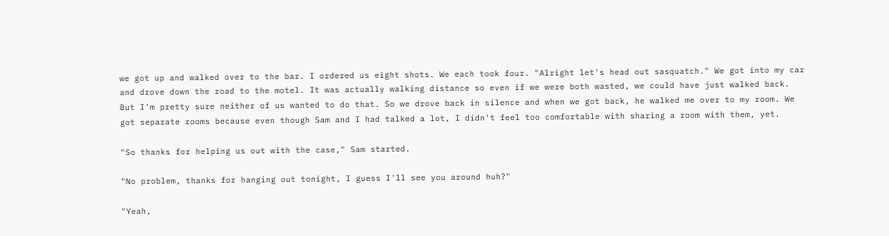we got up and walked over to the bar. I ordered us eight shots. We each took four. "Alright let's head out sasquatch." We got into my car and drove down the road to the motel. It was actually walking distance so even if we were both wasted, we could have just walked back. But I'm pretty sure neither of us wanted to do that. So we drove back in silence and when we got back, he walked me over to my room. We got separate rooms because even though Sam and I had talked a lot, I didn't feel too comfortable with sharing a room with them, yet.

"So thanks for helping us out with the case," Sam started.

"No problem, thanks for hanging out tonight, I guess I'll see you around huh?"

"Yeah,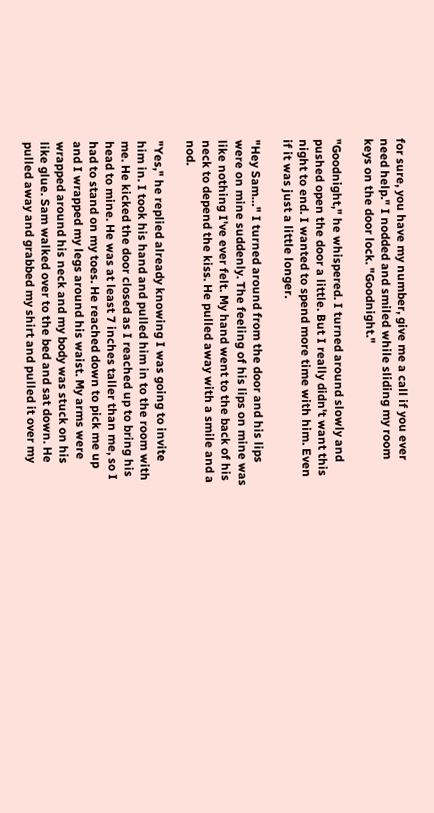for sure, you have my number, give me a call if you ever need help." I nodded and smiled while sliding my room keys on the door lock. "Goodnight."

"Goodnight," he whispered. I turned around slowly and pushed open the door a little. But I really didn't want this night to end. I wanted to spend more time with him. Even if it was just a little longer.

"Hey Sam…" I turned around from the door and his lips were on mine suddenly. The feeling of his lips on mine was like nothing I've ever felt. My hand went to the back of his neck to depend the kiss. He pulled away with a smile and a nod.

"Yes," he replied already knowing I was going to invite him in. I took his hand and pulled him in to the room with me. He kicked the door closed as I reached up to bring his head to mine. He was at least 7 inches taller than me, so I had to stand on my toes. He reached down to pick me up and I wrapped my legs around his waist. My arms were wrapped around his neck and my body was stuck on his like glue. Sam walked over to the bed and sat down. He pulled away and grabbed my shirt and pulled it over my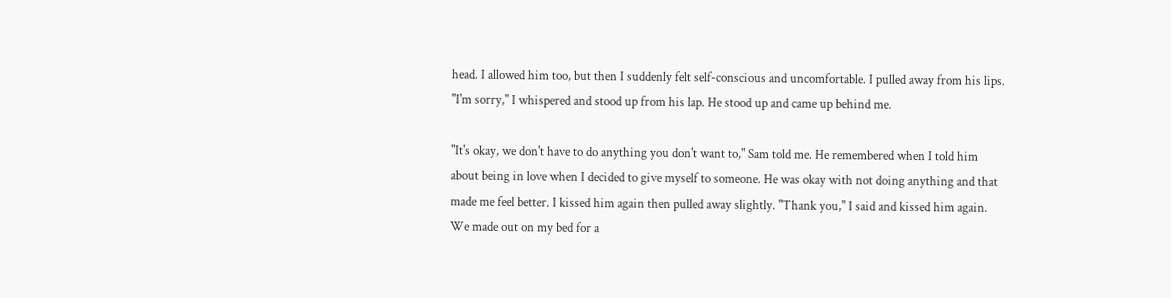head. I allowed him too, but then I suddenly felt self-conscious and uncomfortable. I pulled away from his lips. "I'm sorry," I whispered and stood up from his lap. He stood up and came up behind me.

"It's okay, we don't have to do anything you don't want to," Sam told me. He remembered when I told him about being in love when I decided to give myself to someone. He was okay with not doing anything and that made me feel better. I kissed him again then pulled away slightly. "Thank you," I said and kissed him again. We made out on my bed for a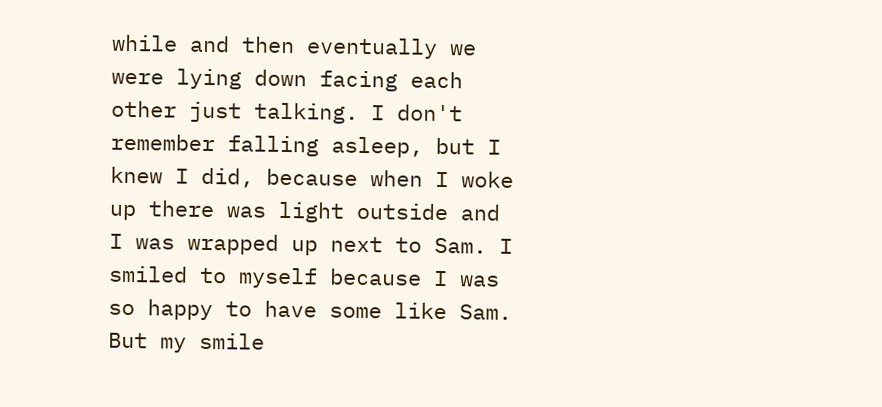while and then eventually we were lying down facing each other just talking. I don't remember falling asleep, but I knew I did, because when I woke up there was light outside and I was wrapped up next to Sam. I smiled to myself because I was so happy to have some like Sam. But my smile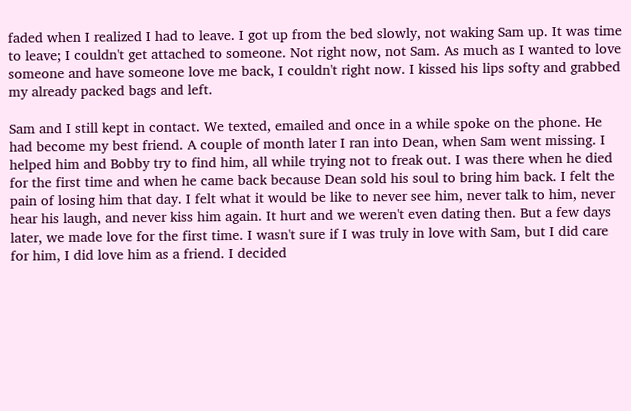faded when I realized I had to leave. I got up from the bed slowly, not waking Sam up. It was time to leave; I couldn't get attached to someone. Not right now, not Sam. As much as I wanted to love someone and have someone love me back, I couldn't right now. I kissed his lips softy and grabbed my already packed bags and left.

Sam and I still kept in contact. We texted, emailed and once in a while spoke on the phone. He had become my best friend. A couple of month later I ran into Dean, when Sam went missing. I helped him and Bobby try to find him, all while trying not to freak out. I was there when he died for the first time and when he came back because Dean sold his soul to bring him back. I felt the pain of losing him that day. I felt what it would be like to never see him, never talk to him, never hear his laugh, and never kiss him again. It hurt and we weren't even dating then. But a few days later, we made love for the first time. I wasn't sure if I was truly in love with Sam, but I did care for him, I did love him as a friend. I decided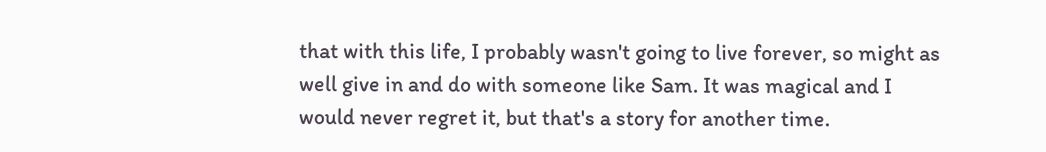that with this life, I probably wasn't going to live forever, so might as well give in and do with someone like Sam. It was magical and I would never regret it, but that's a story for another time.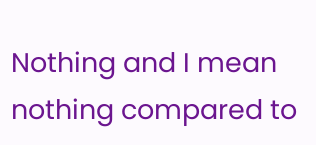Nothing and I mean nothing compared to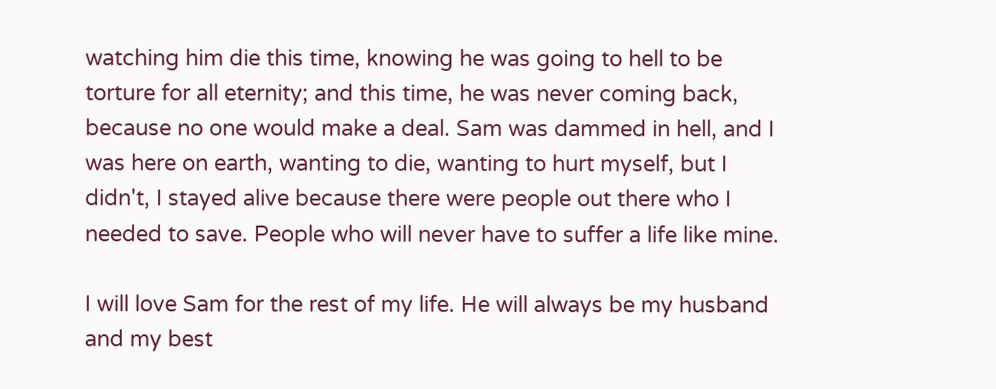watching him die this time, knowing he was going to hell to be torture for all eternity; and this time, he was never coming back, because no one would make a deal. Sam was dammed in hell, and I was here on earth, wanting to die, wanting to hurt myself, but I didn't, I stayed alive because there were people out there who I needed to save. People who will never have to suffer a life like mine.

I will love Sam for the rest of my life. He will always be my husband and my best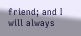friend; and I will always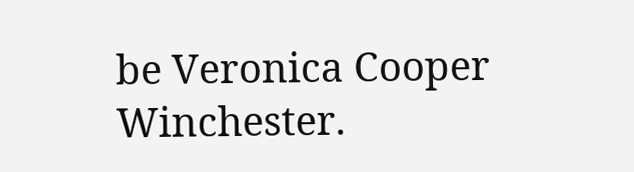be Veronica Cooper Winchester.